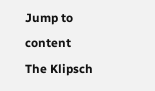Jump to content
The Klipsch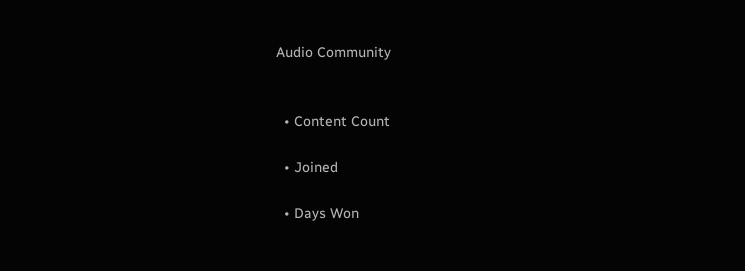Audio Community


  • Content Count

  • Joined

  • Days Won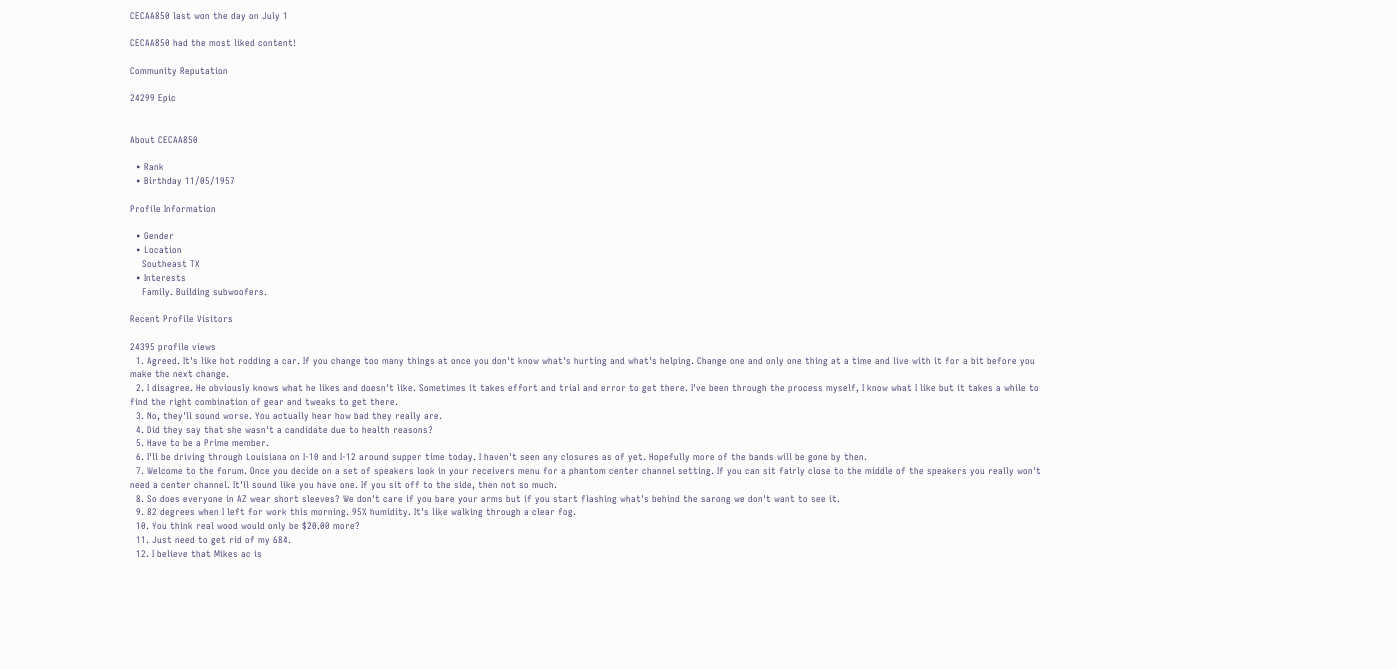CECAA850 last won the day on July 1

CECAA850 had the most liked content!

Community Reputation

24299 Epic


About CECAA850

  • Rank
  • Birthday 11/05/1957

Profile Information

  • Gender
  • Location
    Southeast TX
  • Interests
    Family. Building subwoofers.

Recent Profile Visitors

24395 profile views
  1. Agreed. It's like hot rodding a car. If you change too many things at once you don't know what's hurting and what's helping. Change one and only one thing at a time and live with it for a bit before you make the next change.
  2. I disagree. He obviously knows what he likes and doesn't like. Sometimes it takes effort and trial and error to get there. I've been through the process myself, I know what I like but it takes a while to find the right combination of gear and tweaks to get there.
  3. No, they'll sound worse. You actually hear how bad they really are.
  4. Did they say that she wasn't a candidate due to health reasons?
  5. Have to be a Prime member.
  6. I'll be driving through Louisiana on I-10 and I-12 around supper time today. I haven't seen any closures as of yet. Hopefully more of the bands will be gone by then.
  7. Welcome to the forum. Once you decide on a set of speakers look in your receivers menu for a phantom center channel setting. If you can sit fairly close to the middle of the speakers you really won't need a center channel. It'll sound like you have one. If you sit off to the side, then not so much.
  8. So does everyone in AZ wear short sleeves? We don't care if you bare your arms but if you start flashing what's behind the sarong we don't want to see it.
  9. 82 degrees when I left for work this morning. 95% humidity. It's like walking through a clear fog.
  10. You think real wood would only be $20.00 more?
  11. Just need to get rid of my 684.
  12. I believe that Mikes ac is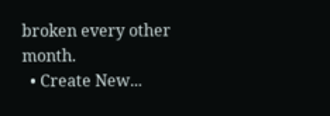broken every other month.
  • Create New...